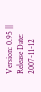Version: 0.95 || Release Date: 2007-11-12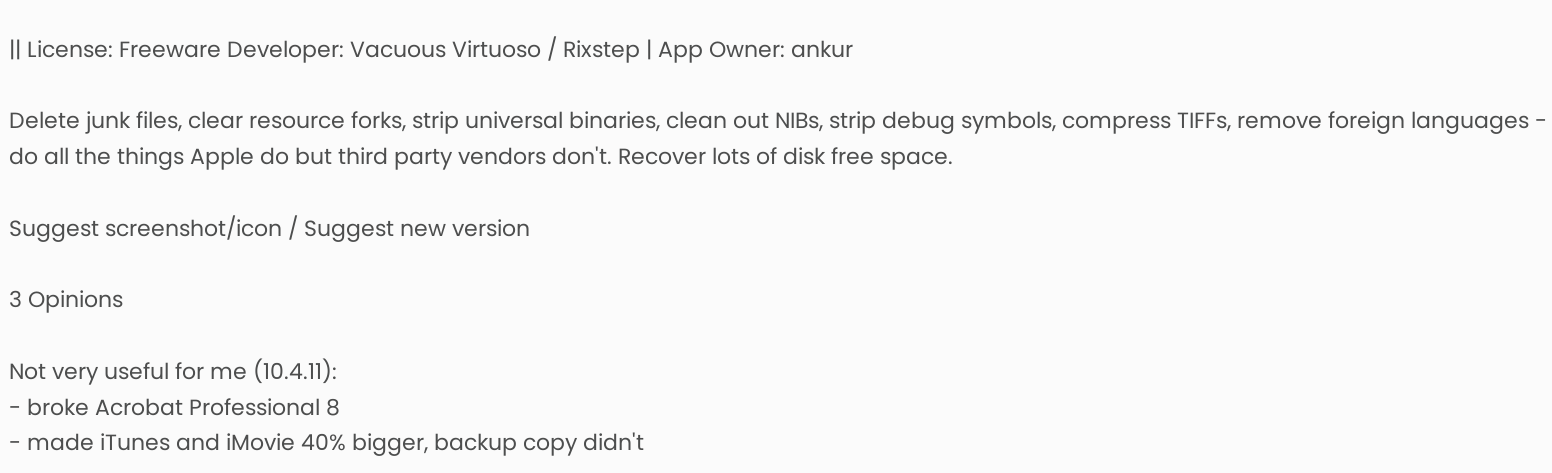|| License: Freeware Developer: Vacuous Virtuoso / Rixstep | App Owner: ankur

Delete junk files, clear resource forks, strip universal binaries, clean out NIBs, strip debug symbols, compress TIFFs, remove foreign languages - do all the things Apple do but third party vendors don't. Recover lots of disk free space.

Suggest screenshot/icon / Suggest new version

3 Opinions

Not very useful for me (10.4.11):
- broke Acrobat Professional 8
- made iTunes and iMovie 40% bigger, backup copy didn't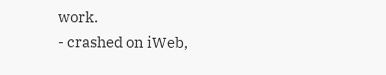work.
- crashed on iWeb,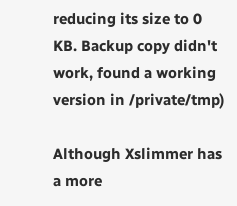reducing its size to 0 KB. Backup copy didn't work, found a working version in /private/tmp)

Although Xslimmer has a more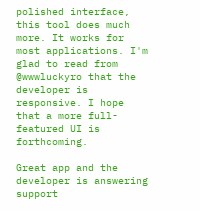polished interface, this tool does much more. It works for most applications. I'm glad to read from @wwwluckyro that the developer is responsive. I hope that a more full-featured UI is forthcoming.

Great app and the developer is answering support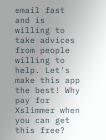email fast and is willing to take advices from people willing to help. Let's make this app the best! Why pay for Xslimmer when you can get this free?